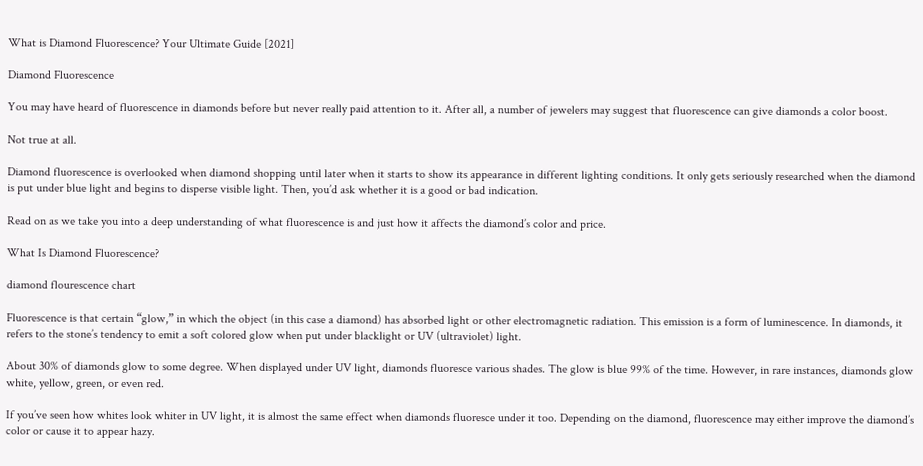What is Diamond Fluorescence? Your Ultimate Guide [2021]

Diamond Fluorescence

You may have heard of fluorescence in diamonds before but never really paid attention to it. After all, a number of jewelers may suggest that fluorescence can give diamonds a color boost.

Not true at all.

Diamond fluorescence is overlooked when diamond shopping until later when it starts to show its appearance in different lighting conditions. It only gets seriously researched when the diamond is put under blue light and begins to disperse visible light. Then, you’d ask whether it is a good or bad indication.

Read on as we take you into a deep understanding of what fluorescence is and just how it affects the diamond’s color and price.

What Is Diamond Fluorescence?

diamond flourescence chart

Fluorescence is that certain “glow,” in which the object (in this case a diamond) has absorbed light or other electromagnetic radiation. This emission is a form of luminescence. In diamonds, it refers to the stone’s tendency to emit a soft colored glow when put under blacklight or UV (ultraviolet) light.

About 30% of diamonds glow to some degree. When displayed under UV light, diamonds fluoresce various shades. The glow is blue 99% of the time. However, in rare instances, diamonds glow white, yellow, green, or even red.

If you’ve seen how whites look whiter in UV light, it is almost the same effect when diamonds fluoresce under it too. Depending on the diamond, fluorescence may either improve the diamond’s color or cause it to appear hazy.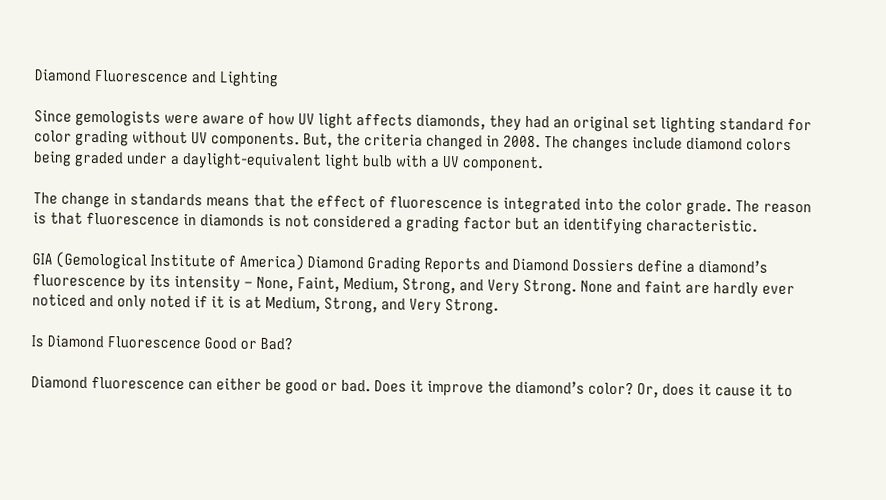Diamond Fluorescence and Lighting

Since gemologists were aware of how UV light affects diamonds, they had an original set lighting standard for color grading without UV components. But, the criteria changed in 2008. The changes include diamond colors being graded under a daylight-equivalent light bulb with a UV component.

The change in standards means that the effect of fluorescence is integrated into the color grade. The reason is that fluorescence in diamonds is not considered a grading factor but an identifying characteristic.

GIA (Gemological Institute of America) Diamond Grading Reports and Diamond Dossiers define a diamond’s fluorescence by its intensity – None, Faint, Medium, Strong, and Very Strong. None and faint are hardly ever noticed and only noted if it is at Medium, Strong, and Very Strong.

Is Diamond Fluorescence Good or Bad?

Diamond fluorescence can either be good or bad. Does it improve the diamond’s color? Or, does it cause it to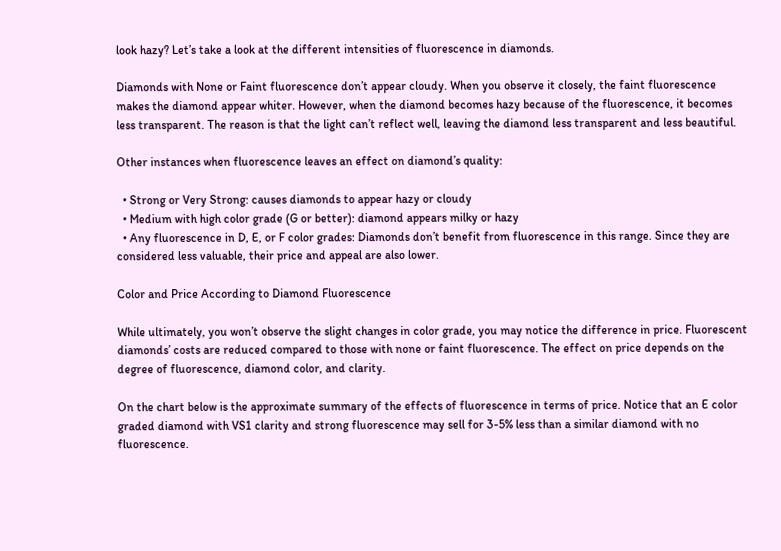look hazy? Let’s take a look at the different intensities of fluorescence in diamonds.

Diamonds with None or Faint fluorescence don’t appear cloudy. When you observe it closely, the faint fluorescence makes the diamond appear whiter. However, when the diamond becomes hazy because of the fluorescence, it becomes less transparent. The reason is that the light can’t reflect well, leaving the diamond less transparent and less beautiful.

Other instances when fluorescence leaves an effect on diamond’s quality:

  • Strong or Very Strong: causes diamonds to appear hazy or cloudy
  • Medium with high color grade (G or better): diamond appears milky or hazy
  • Any fluorescence in D, E, or F color grades: Diamonds don’t benefit from fluorescence in this range. Since they are considered less valuable, their price and appeal are also lower.

Color and Price According to Diamond Fluorescence

While ultimately, you won’t observe the slight changes in color grade, you may notice the difference in price. Fluorescent diamonds’ costs are reduced compared to those with none or faint fluorescence. The effect on price depends on the degree of fluorescence, diamond color, and clarity.

On the chart below is the approximate summary of the effects of fluorescence in terms of price. Notice that an E color graded diamond with VS1 clarity and strong fluorescence may sell for 3-5% less than a similar diamond with no fluorescence.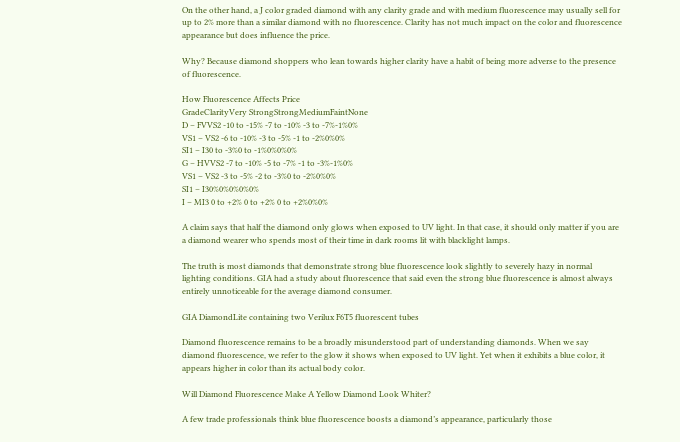On the other hand, a J color graded diamond with any clarity grade and with medium fluorescence may usually sell for up to 2% more than a similar diamond with no fluorescence. Clarity has not much impact on the color and fluorescence appearance but does influence the price.

Why? Because diamond shoppers who lean towards higher clarity have a habit of being more adverse to the presence of fluorescence.

How Fluorescence Affects Price
GradeClarityVery StrongStrongMediumFaintNone
D – FVVS2 -10 to -15% -7 to -10% -3 to -7%-1%0%
VS1 – VS2 -6 to -10% -3 to -5% -1 to -2%0%0%
SI1 – I30 to -3%0 to -1%0%0%0%
G – HVVS2 -7 to -10% -5 to -7% -1 to -3%-1%0%
VS1 – VS2 -3 to -5% -2 to -3%0 to -2%0%0%
SI1 – I30%0%0%0%0%
I – MI3 0 to +2% 0 to +2% 0 to +2%0%0%

A claim says that half the diamond only glows when exposed to UV light. In that case, it should only matter if you are a diamond wearer who spends most of their time in dark rooms lit with blacklight lamps.

The truth is most diamonds that demonstrate strong blue fluorescence look slightly to severely hazy in normal lighting conditions. GIA had a study about fluorescence that said even the strong blue fluorescence is almost always entirely unnoticeable for the average diamond consumer.

GIA DiamondLite containing two Verilux F6T5 fluorescent tubes

Diamond fluorescence remains to be a broadly misunderstood part of understanding diamonds. When we say diamond fluorescence, we refer to the glow it shows when exposed to UV light. Yet when it exhibits a blue color, it appears higher in color than its actual body color.

Will Diamond Fluorescence Make A Yellow Diamond Look Whiter?

A few trade professionals think blue fluorescence boosts a diamond’s appearance, particularly those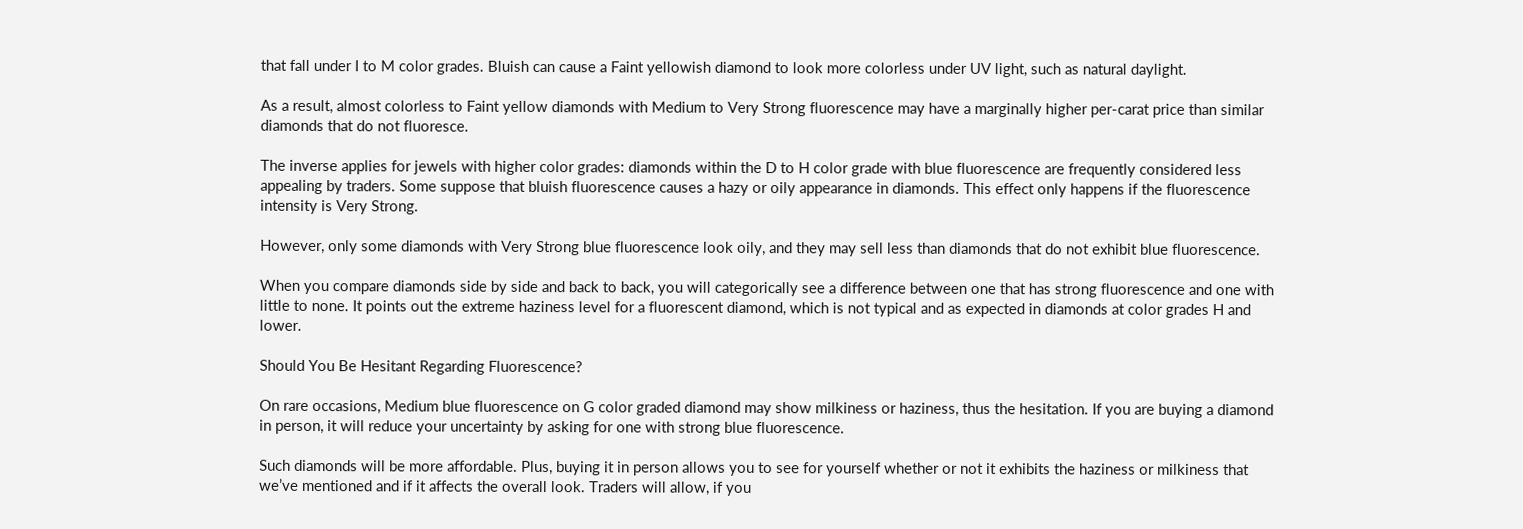that fall under I to M color grades. Bluish can cause a Faint yellowish diamond to look more colorless under UV light, such as natural daylight.

As a result, almost colorless to Faint yellow diamonds with Medium to Very Strong fluorescence may have a marginally higher per-carat price than similar diamonds that do not fluoresce.

The inverse applies for jewels with higher color grades: diamonds within the D to H color grade with blue fluorescence are frequently considered less appealing by traders. Some suppose that bluish fluorescence causes a hazy or oily appearance in diamonds. This effect only happens if the fluorescence intensity is Very Strong.

However, only some diamonds with Very Strong blue fluorescence look oily, and they may sell less than diamonds that do not exhibit blue fluorescence.

When you compare diamonds side by side and back to back, you will categorically see a difference between one that has strong fluorescence and one with little to none. It points out the extreme haziness level for a fluorescent diamond, which is not typical and as expected in diamonds at color grades H and lower.

Should You Be Hesitant Regarding Fluorescence?

On rare occasions, Medium blue fluorescence on G color graded diamond may show milkiness or haziness, thus the hesitation. If you are buying a diamond in person, it will reduce your uncertainty by asking for one with strong blue fluorescence.

Such diamonds will be more affordable. Plus, buying it in person allows you to see for yourself whether or not it exhibits the haziness or milkiness that we’ve mentioned and if it affects the overall look. Traders will allow, if you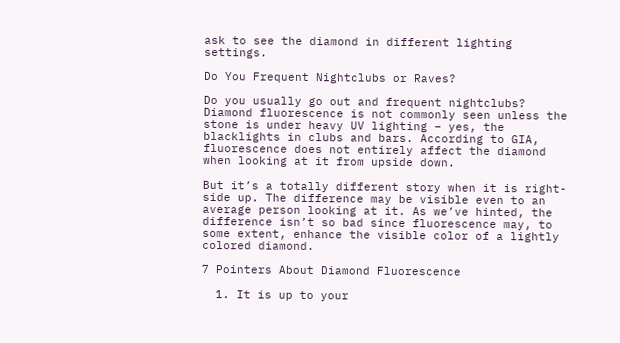ask to see the diamond in different lighting settings.

Do You Frequent Nightclubs or Raves?

Do you usually go out and frequent nightclubs? Diamond fluorescence is not commonly seen unless the stone is under heavy UV lighting – yes, the blacklights in clubs and bars. According to GIA, fluorescence does not entirely affect the diamond when looking at it from upside down.

But it’s a totally different story when it is right-side up. The difference may be visible even to an average person looking at it. As we’ve hinted, the difference isn’t so bad since fluorescence may, to some extent, enhance the visible color of a lightly colored diamond.

7 Pointers About Diamond Fluorescence

  1. It is up to your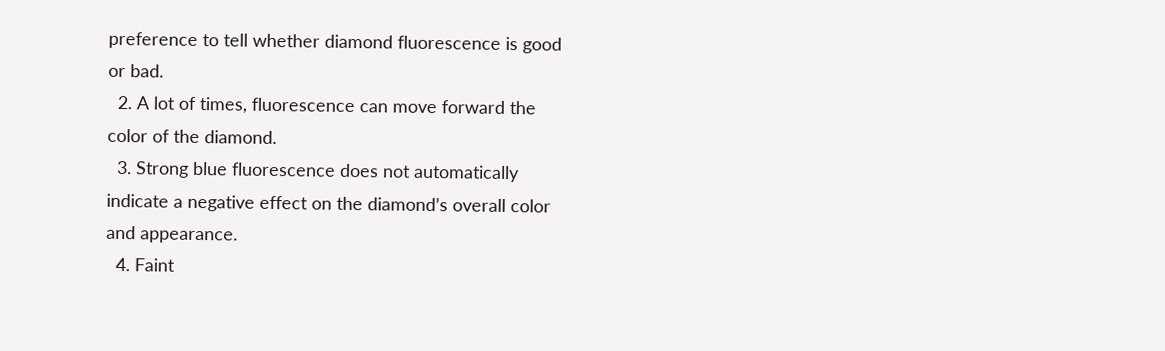preference to tell whether diamond fluorescence is good or bad.
  2. A lot of times, fluorescence can move forward the color of the diamond.
  3. Strong blue fluorescence does not automatically indicate a negative effect on the diamond’s overall color and appearance.
  4. Faint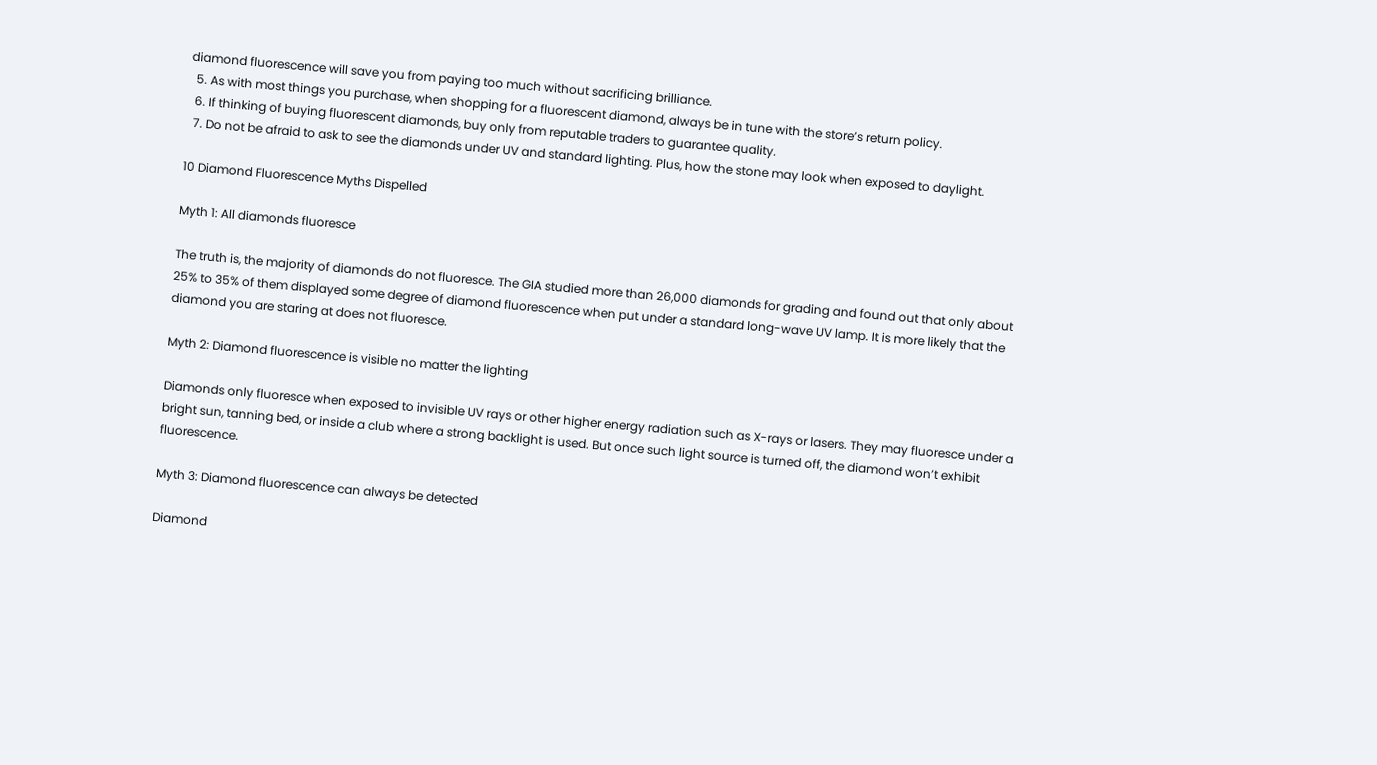diamond fluorescence will save you from paying too much without sacrificing brilliance.
  5. As with most things you purchase, when shopping for a fluorescent diamond, always be in tune with the store’s return policy.
  6. If thinking of buying fluorescent diamonds, buy only from reputable traders to guarantee quality.
  7. Do not be afraid to ask to see the diamonds under UV and standard lighting. Plus, how the stone may look when exposed to daylight.

10 Diamond Fluorescence Myths Dispelled

Myth 1: All diamonds fluoresce

The truth is, the majority of diamonds do not fluoresce. The GIA studied more than 26,000 diamonds for grading and found out that only about 25% to 35% of them displayed some degree of diamond fluorescence when put under a standard long-wave UV lamp. It is more likely that the diamond you are staring at does not fluoresce.

Myth 2: Diamond fluorescence is visible no matter the lighting

Diamonds only fluoresce when exposed to invisible UV rays or other higher energy radiation such as X-rays or lasers. They may fluoresce under a bright sun, tanning bed, or inside a club where a strong backlight is used. But once such light source is turned off, the diamond won’t exhibit fluorescence.

Myth 3: Diamond fluorescence can always be detected

Diamond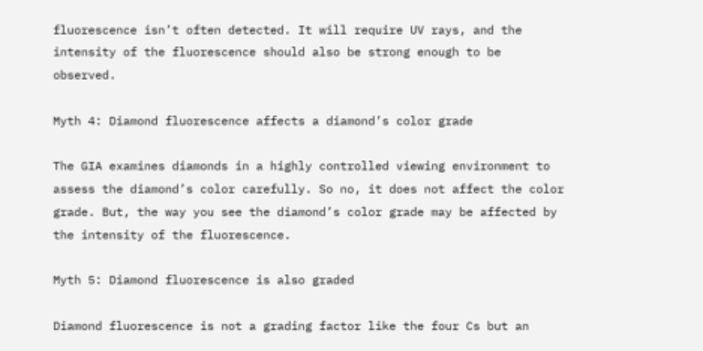fluorescence isn’t often detected. It will require UV rays, and the intensity of the fluorescence should also be strong enough to be observed.

Myth 4: Diamond fluorescence affects a diamond’s color grade

The GIA examines diamonds in a highly controlled viewing environment to assess the diamond’s color carefully. So no, it does not affect the color grade. But, the way you see the diamond’s color grade may be affected by the intensity of the fluorescence.

Myth 5: Diamond fluorescence is also graded

Diamond fluorescence is not a grading factor like the four Cs but an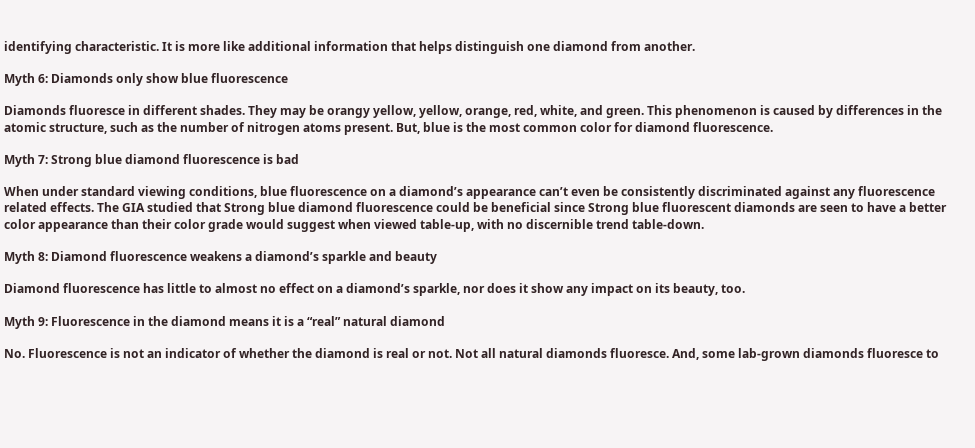identifying characteristic. It is more like additional information that helps distinguish one diamond from another.

Myth 6: Diamonds only show blue fluorescence

Diamonds fluoresce in different shades. They may be orangy yellow, yellow, orange, red, white, and green. This phenomenon is caused by differences in the atomic structure, such as the number of nitrogen atoms present. But, blue is the most common color for diamond fluorescence.

Myth 7: Strong blue diamond fluorescence is bad

When under standard viewing conditions, blue fluorescence on a diamond’s appearance can’t even be consistently discriminated against any fluorescence related effects. The GIA studied that Strong blue diamond fluorescence could be beneficial since Strong blue fluorescent diamonds are seen to have a better color appearance than their color grade would suggest when viewed table-up, with no discernible trend table-down.

Myth 8: Diamond fluorescence weakens a diamond’s sparkle and beauty

Diamond fluorescence has little to almost no effect on a diamond’s sparkle, nor does it show any impact on its beauty, too.

Myth 9: Fluorescence in the diamond means it is a “real” natural diamond

No. Fluorescence is not an indicator of whether the diamond is real or not. Not all natural diamonds fluoresce. And, some lab-grown diamonds fluoresce to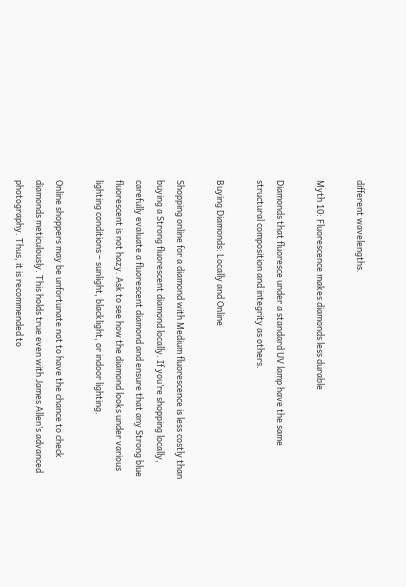different wavelengths.

Myth 10: Fluorescence makes diamonds less durable

Diamonds that fluoresce under a standard UV lamp have the same structural composition and integrity as others.

Buying Diamonds: Locally and Online

Shopping online for a diamond with Medium fluorescence is less costly than buying a Strong fluorescent diamond locally. If you’re shopping locally, carefully evaluate a fluorescent diamond and ensure that any Strong blue fluorescent is not hazy. Ask to see how the diamond looks under various lighting conditions – sunlight, blacklight, or indoor lighting.

Online shoppers may be unfortunate not to have the chance to check diamonds meticulously. This holds true even with James Allen’s advanced photography. Thus, it is recommended to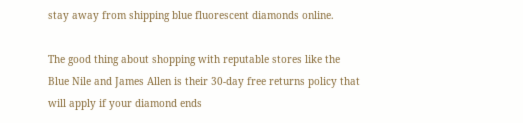stay away from shipping blue fluorescent diamonds online.

The good thing about shopping with reputable stores like the Blue Nile and James Allen is their 30-day free returns policy that will apply if your diamond ends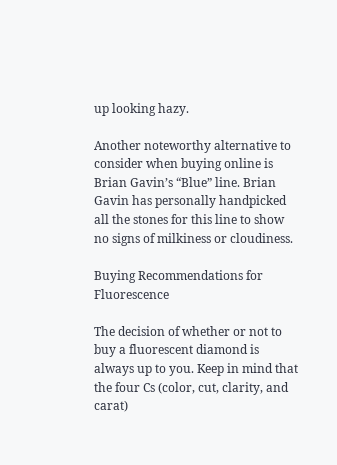up looking hazy.

Another noteworthy alternative to consider when buying online is  Brian Gavin’s “Blue” line. Brian Gavin has personally handpicked all the stones for this line to show no signs of milkiness or cloudiness.

Buying Recommendations for Fluorescence

The decision of whether or not to buy a fluorescent diamond is always up to you. Keep in mind that the four Cs (color, cut, clarity, and carat)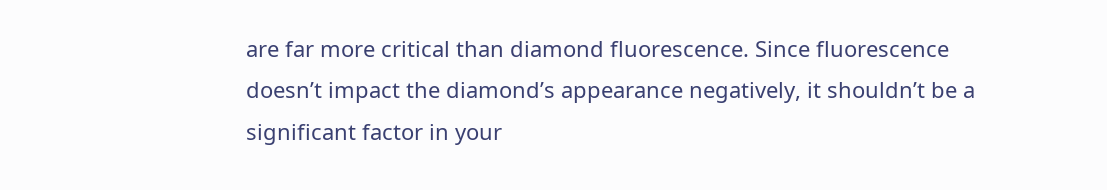are far more critical than diamond fluorescence. Since fluorescence doesn’t impact the diamond’s appearance negatively, it shouldn’t be a significant factor in your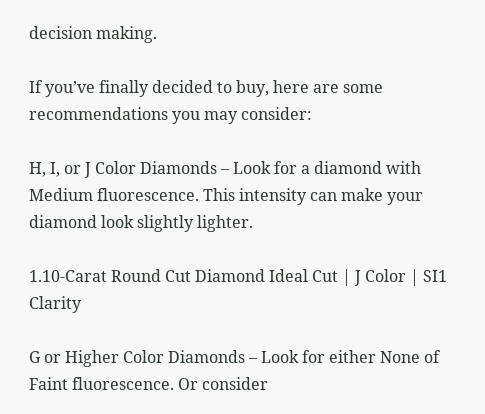decision making.

If you’ve finally decided to buy, here are some recommendations you may consider:

H, I, or J Color Diamonds – Look for a diamond with Medium fluorescence. This intensity can make your diamond look slightly lighter.

1.10-Carat Round Cut Diamond Ideal Cut | J Color | SI1 Clarity

G or Higher Color Diamonds – Look for either None of Faint fluorescence. Or consider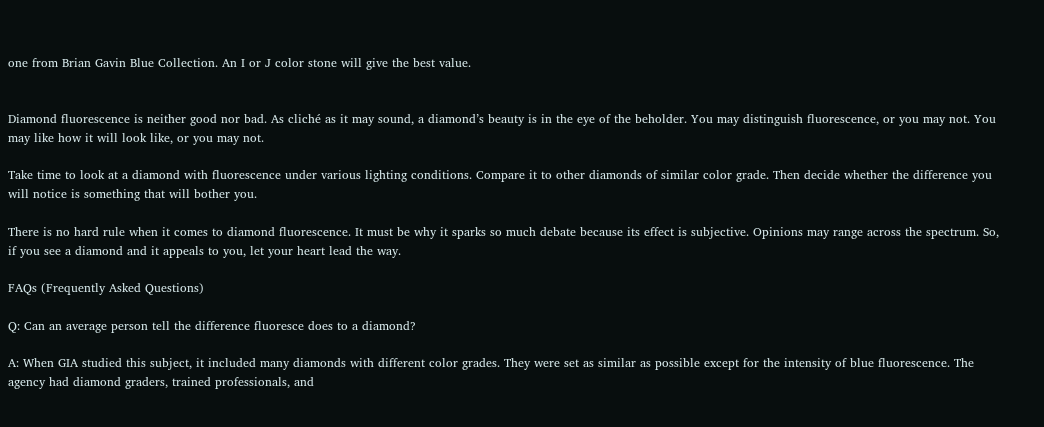one from Brian Gavin Blue Collection. An I or J color stone will give the best value.


Diamond fluorescence is neither good nor bad. As cliché as it may sound, a diamond’s beauty is in the eye of the beholder. You may distinguish fluorescence, or you may not. You may like how it will look like, or you may not.

Take time to look at a diamond with fluorescence under various lighting conditions. Compare it to other diamonds of similar color grade. Then decide whether the difference you will notice is something that will bother you.

There is no hard rule when it comes to diamond fluorescence. It must be why it sparks so much debate because its effect is subjective. Opinions may range across the spectrum. So, if you see a diamond and it appeals to you, let your heart lead the way.

FAQs (Frequently Asked Questions)

Q: Can an average person tell the difference fluoresce does to a diamond?

A: When GIA studied this subject, it included many diamonds with different color grades. They were set as similar as possible except for the intensity of blue fluorescence. The agency had diamond graders, trained professionals, and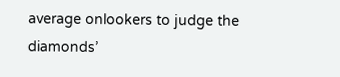average onlookers to judge the diamonds’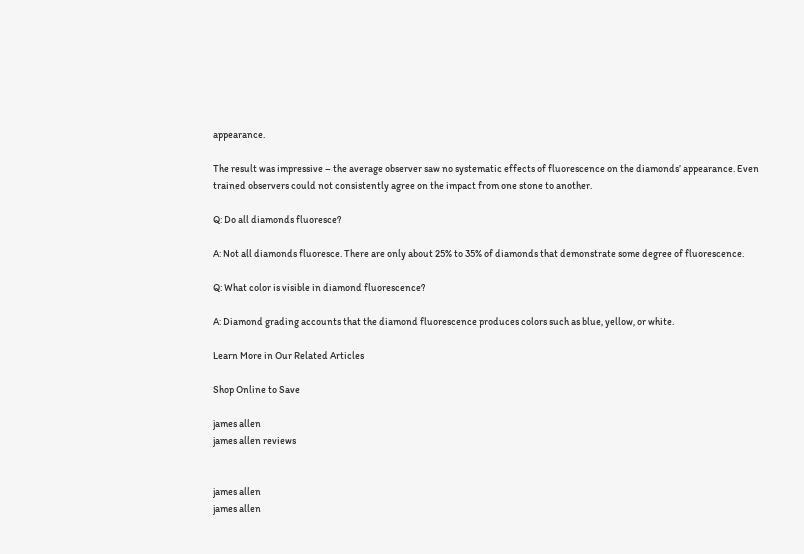appearance.

The result was impressive – the average observer saw no systematic effects of fluorescence on the diamonds’ appearance. Even trained observers could not consistently agree on the impact from one stone to another.

Q: Do all diamonds fluoresce?

A: Not all diamonds fluoresce. There are only about 25% to 35% of diamonds that demonstrate some degree of fluorescence.

Q: What color is visible in diamond fluorescence?

A: Diamond grading accounts that the diamond fluorescence produces colors such as blue, yellow, or white.

Learn More in Our Related Articles

Shop Online to Save

james allen
james allen reviews


james allen
james allen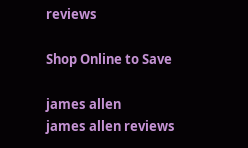reviews

Shop Online to Save

james allen
james allen reviews